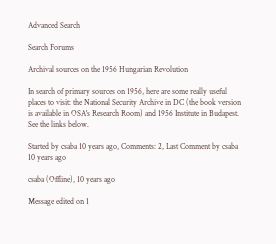Advanced Search

Search Forums

Archival sources on the 1956 Hungarian Revolution

In search of primary sources on 1956, here are some really useful places to visit: the National Security Archive in DC (the book version is available in OSA's Research Room) and 1956 Institute in Budapest. See the links below.

Started by csaba 10 years ago, Comments: 2, Last Comment by csaba 10 years ago

csaba (Offline), 10 years ago

Message edited on 1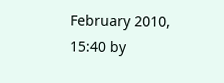February 2010, 15:40 by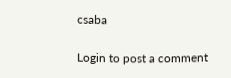csaba

Login to post a comment